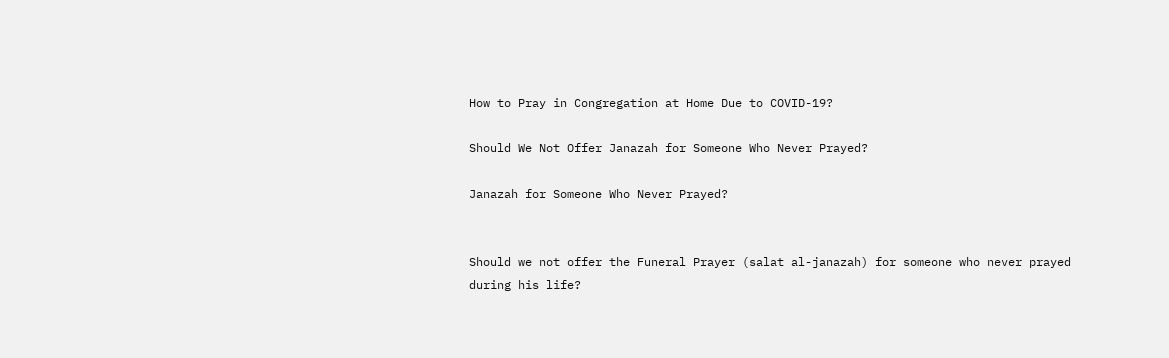How to Pray in Congregation at Home Due to COVID-19?

Should We Not Offer Janazah for Someone Who Never Prayed?

Janazah for Someone Who Never Prayed?


Should we not offer the Funeral Prayer (salat al-janazah) for someone who never prayed during his life?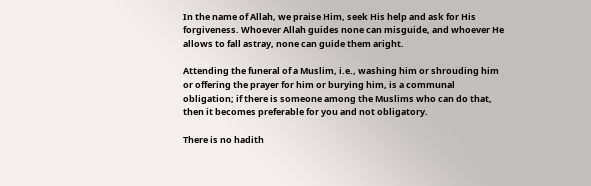In the name of Allah, we praise Him, seek His help and ask for His forgiveness. Whoever Allah guides none can misguide, and whoever He allows to fall astray, none can guide them aright.

Attending the funeral of a Muslim, i.e., washing him or shrouding him or offering the prayer for him or burying him, is a communal obligation; if there is someone among the Muslims who can do that, then it becomes preferable for you and not obligatory.

There is no hadith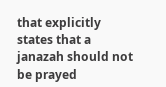that explicitly states that a janazah should not be prayed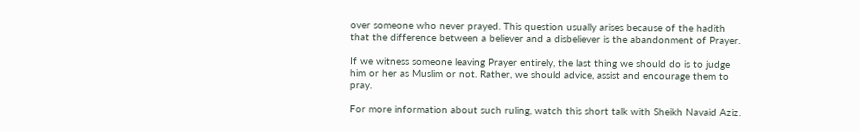over someone who never prayed. This question usually arises because of the hadith that the difference between a believer and a disbeliever is the abandonment of Prayer.

If we witness someone leaving Prayer entirely, the last thing we should do is to judge him or her as Muslim or not. Rather, we should advice, assist and encourage them to pray.

For more information about such ruling, watch this short talk with Sheikh Navaid Aziz.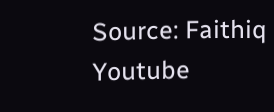Source: Faithiq Youtube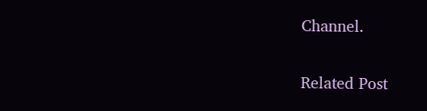Channel.

Related Post